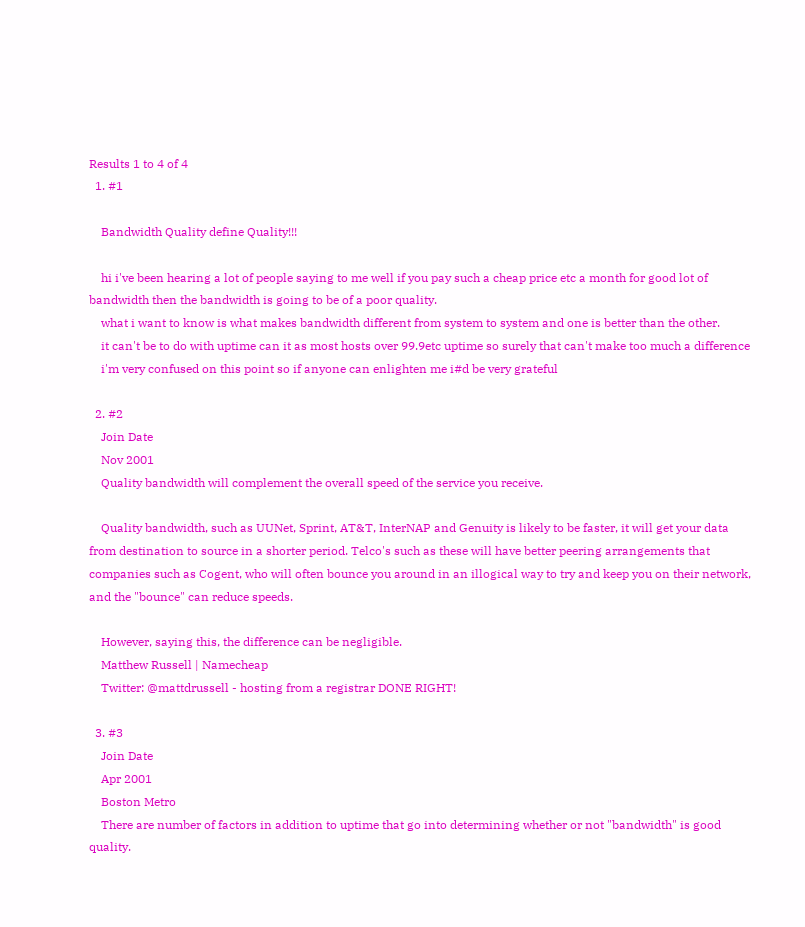Results 1 to 4 of 4
  1. #1

    Bandwidth Quality define Quality!!!

    hi i've been hearing a lot of people saying to me well if you pay such a cheap price etc a month for good lot of bandwidth then the bandwidth is going to be of a poor quality.
    what i want to know is what makes bandwidth different from system to system and one is better than the other.
    it can't be to do with uptime can it as most hosts over 99.9etc uptime so surely that can't make too much a difference
    i'm very confused on this point so if anyone can enlighten me i#d be very grateful

  2. #2
    Join Date
    Nov 2001
    Quality bandwidth will complement the overall speed of the service you receive.

    Quality bandwidth, such as UUNet, Sprint, AT&T, InterNAP and Genuity is likely to be faster, it will get your data from destination to source in a shorter period. Telco's such as these will have better peering arrangements that companies such as Cogent, who will often bounce you around in an illogical way to try and keep you on their network, and the "bounce" can reduce speeds.

    However, saying this, the difference can be negligible.
    Matthew Russell | Namecheap
    Twitter: @mattdrussell - hosting from a registrar DONE RIGHT!

  3. #3
    Join Date
    Apr 2001
    Boston Metro
    There are number of factors in addition to uptime that go into determining whether or not "bandwidth" is good quality.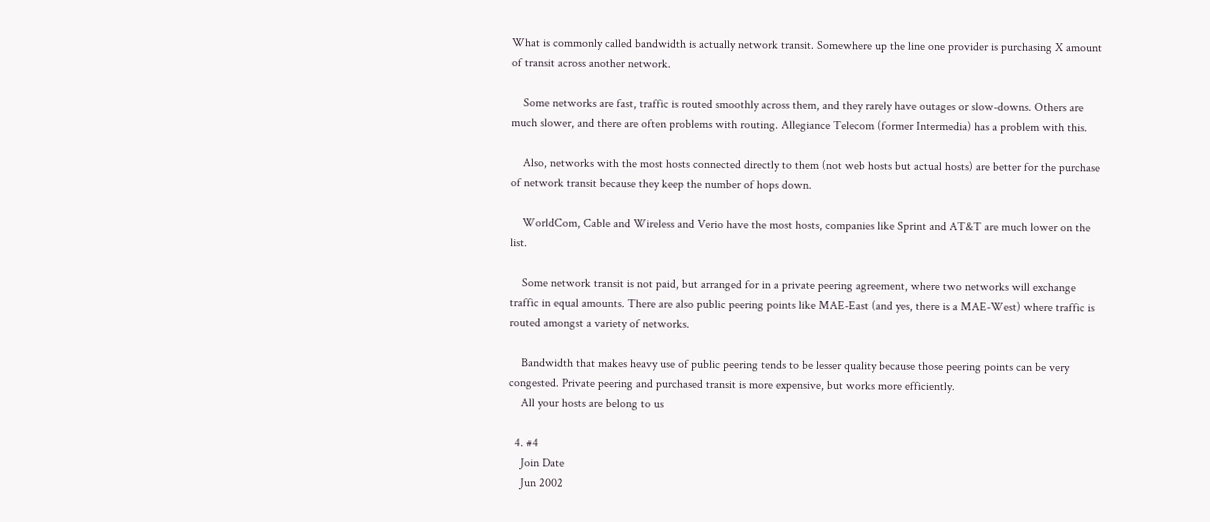What is commonly called bandwidth is actually network transit. Somewhere up the line one provider is purchasing X amount of transit across another network.

    Some networks are fast, traffic is routed smoothly across them, and they rarely have outages or slow-downs. Others are much slower, and there are often problems with routing. Allegiance Telecom (former Intermedia) has a problem with this.

    Also, networks with the most hosts connected directly to them (not web hosts but actual hosts) are better for the purchase of network transit because they keep the number of hops down.

    WorldCom, Cable and Wireless and Verio have the most hosts, companies like Sprint and AT&T are much lower on the list.

    Some network transit is not paid, but arranged for in a private peering agreement, where two networks will exchange traffic in equal amounts. There are also public peering points like MAE-East (and yes, there is a MAE-West) where traffic is routed amongst a variety of networks.

    Bandwidth that makes heavy use of public peering tends to be lesser quality because those peering points can be very congested. Private peering and purchased transit is more expensive, but works more efficiently.
    All your hosts are belong to us

  4. #4
    Join Date
    Jun 2002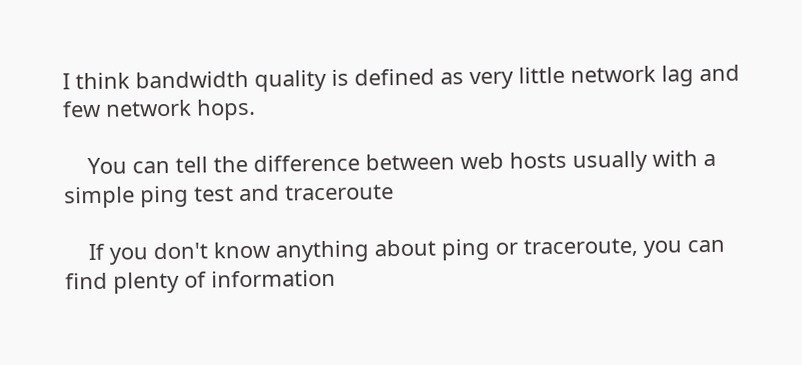I think bandwidth quality is defined as very little network lag and few network hops.

    You can tell the difference between web hosts usually with a simple ping test and traceroute

    If you don't know anything about ping or traceroute, you can find plenty of information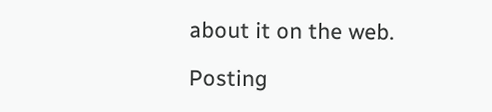about it on the web.

Posting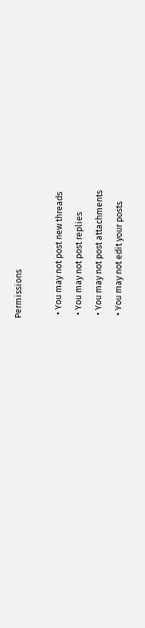Permissions

  • You may not post new threads
  • You may not post replies
  • You may not post attachments
  • You may not edit your posts